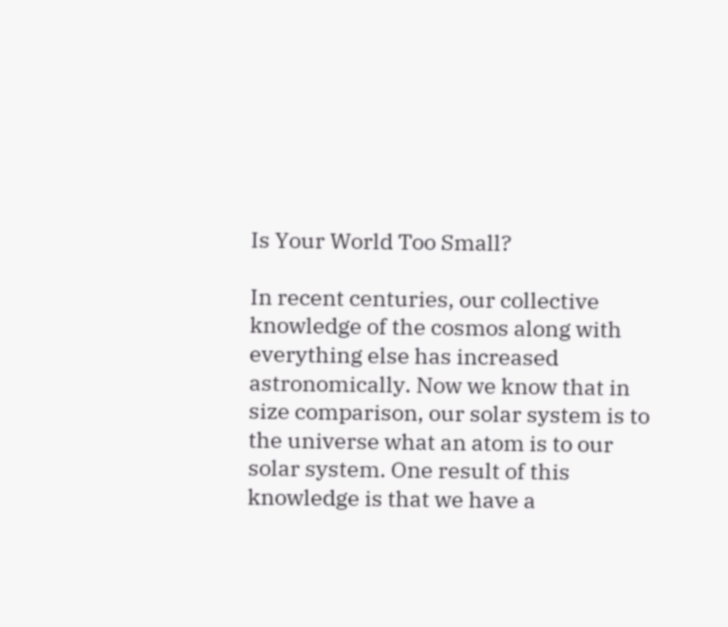Is Your World Too Small?

In recent centuries, our collective knowledge of the cosmos along with everything else has increased astronomically. Now we know that in size comparison, our solar system is to the universe what an atom is to our solar system. One result of this knowledge is that we have a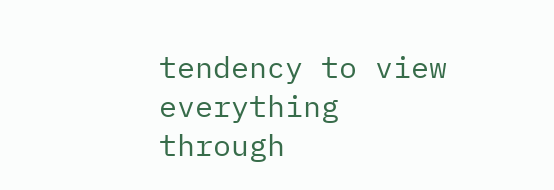tendency to view everything through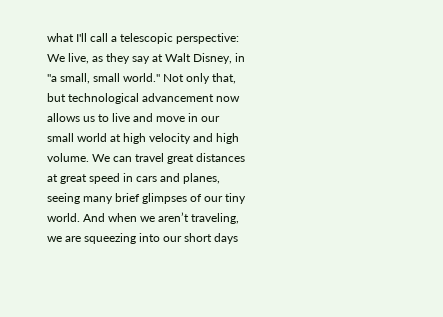what I'll call a telescopic perspective: We live, as they say at Walt Disney, in "a small, small world." Not only that, but technological advancement now allows us to live and move in our small world at high velocity and high volume. We can travel great distances at great speed in cars and planes, seeing many brief glimpses of our tiny world. And when we aren’t traveling, we are squeezing into our short days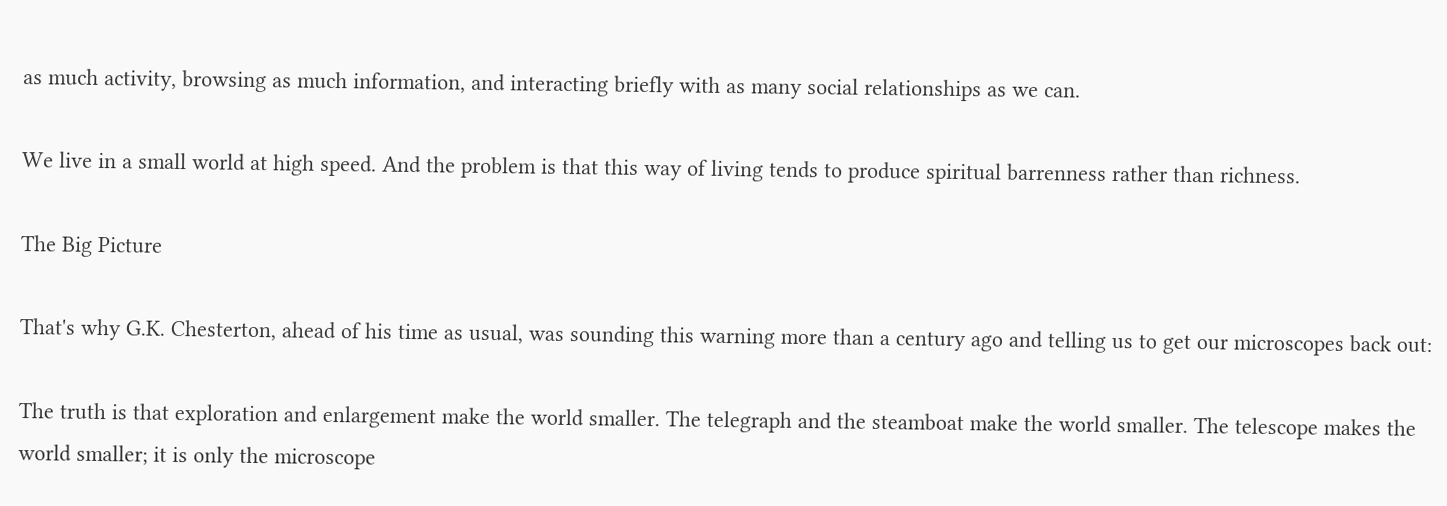as much activity, browsing as much information, and interacting briefly with as many social relationships as we can.

We live in a small world at high speed. And the problem is that this way of living tends to produce spiritual barrenness rather than richness.

The Big Picture

That's why G.K. Chesterton, ahead of his time as usual, was sounding this warning more than a century ago and telling us to get our microscopes back out:

The truth is that exploration and enlargement make the world smaller. The telegraph and the steamboat make the world smaller. The telescope makes the world smaller; it is only the microscope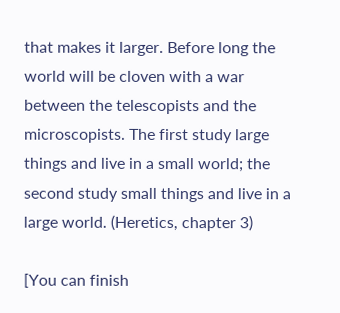that makes it larger. Before long the world will be cloven with a war between the telescopists and the microscopists. The first study large things and live in a small world; the second study small things and live in a large world. (Heretics, chapter 3)

[You can finish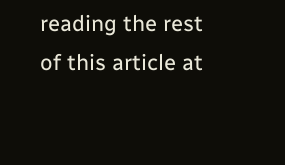reading the rest of this article at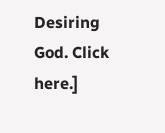Desiring God. Click here.]